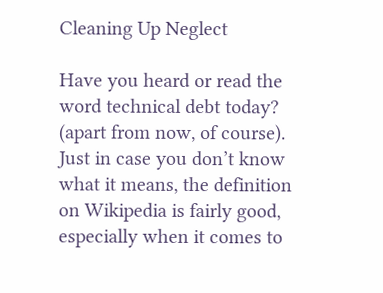Cleaning Up Neglect

Have you heard or read the word technical debt today? (apart from now, of course). Just in case you don’t know what it means, the definition on Wikipedia is fairly good, especially when it comes to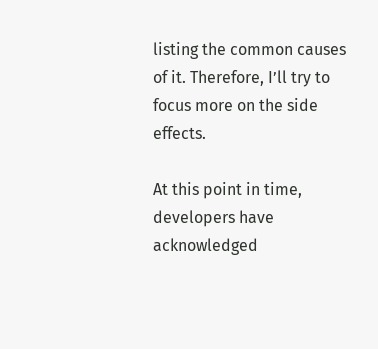listing the common causes of it. Therefore, I’ll try to focus more on the side effects.

At this point in time, developers have acknowledged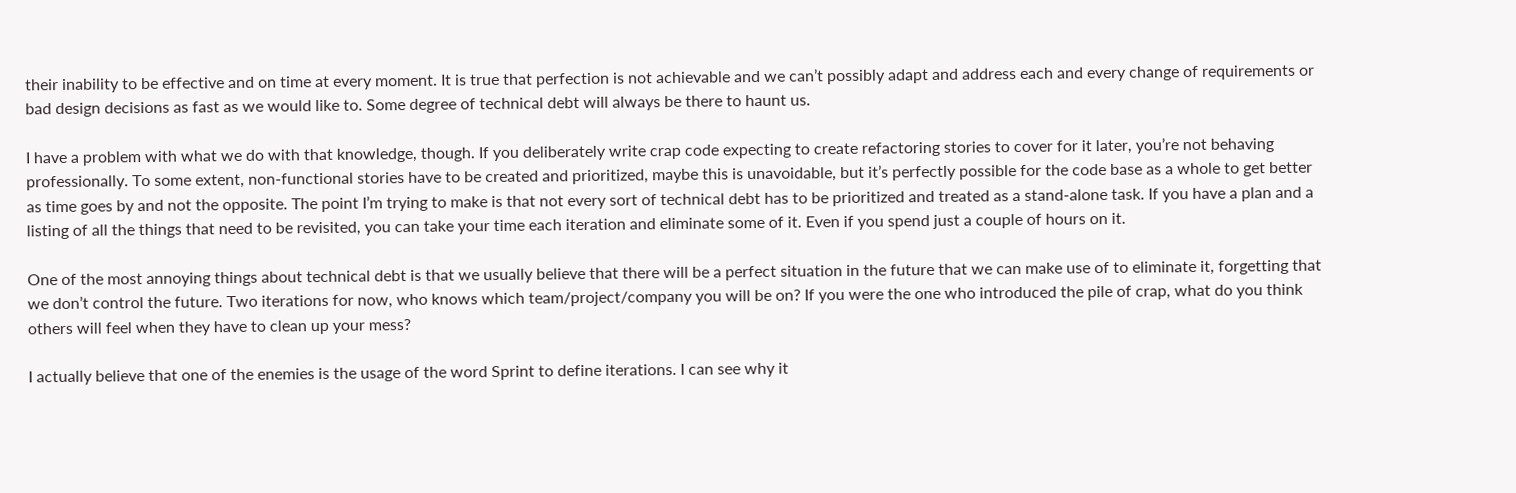their inability to be effective and on time at every moment. It is true that perfection is not achievable and we can’t possibly adapt and address each and every change of requirements or bad design decisions as fast as we would like to. Some degree of technical debt will always be there to haunt us.

I have a problem with what we do with that knowledge, though. If you deliberately write crap code expecting to create refactoring stories to cover for it later, you’re not behaving professionally. To some extent, non-functional stories have to be created and prioritized, maybe this is unavoidable, but it’s perfectly possible for the code base as a whole to get better as time goes by and not the opposite. The point I’m trying to make is that not every sort of technical debt has to be prioritized and treated as a stand-alone task. If you have a plan and a listing of all the things that need to be revisited, you can take your time each iteration and eliminate some of it. Even if you spend just a couple of hours on it.

One of the most annoying things about technical debt is that we usually believe that there will be a perfect situation in the future that we can make use of to eliminate it, forgetting that we don’t control the future. Two iterations for now, who knows which team/project/company you will be on? If you were the one who introduced the pile of crap, what do you think others will feel when they have to clean up your mess?

I actually believe that one of the enemies is the usage of the word Sprint to define iterations. I can see why it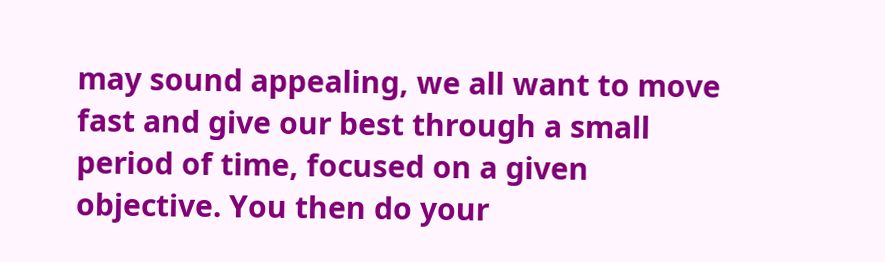may sound appealing, we all want to move fast and give our best through a small period of time, focused on a given objective. You then do your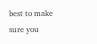best to make sure you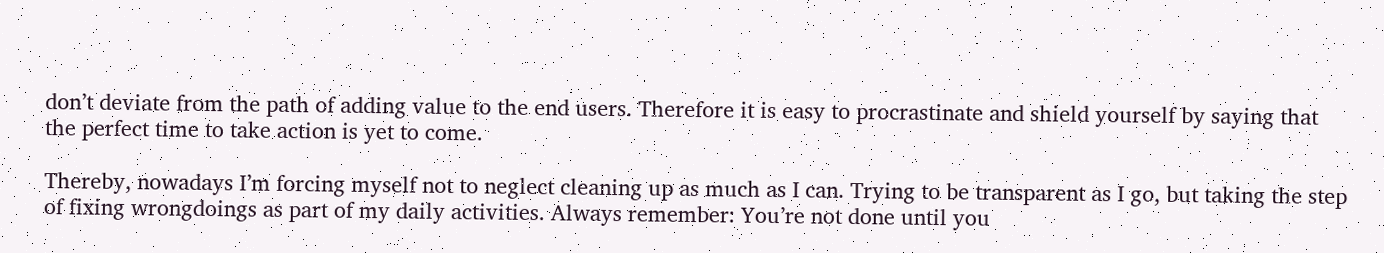don’t deviate from the path of adding value to the end users. Therefore it is easy to procrastinate and shield yourself by saying that the perfect time to take action is yet to come.

Thereby, nowadays I’m forcing myself not to neglect cleaning up as much as I can. Trying to be transparent as I go, but taking the step of fixing wrongdoings as part of my daily activities. Always remember: You’re not done until you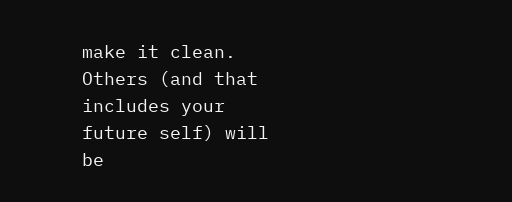make it clean. Others (and that includes your future self) will be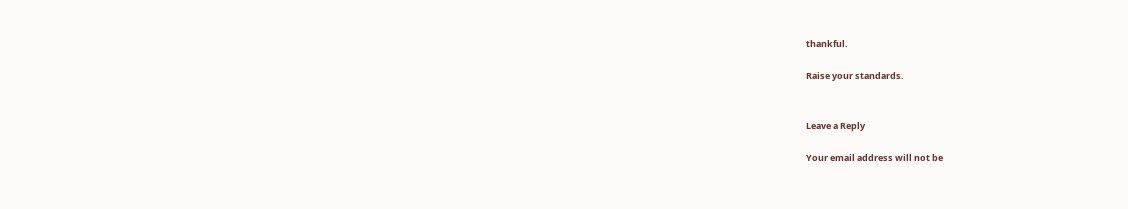thankful.

Raise your standards.


Leave a Reply

Your email address will not be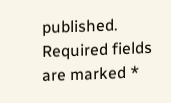published. Required fields are marked *